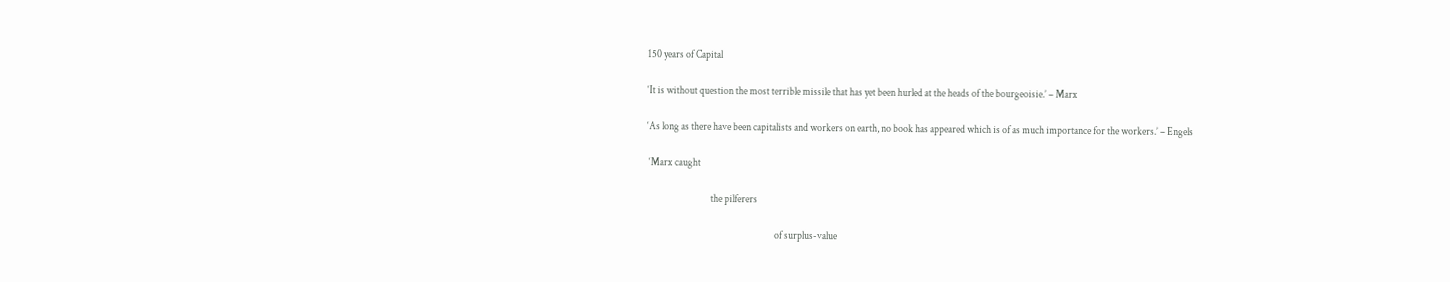150 years of Capital

‘It is without question the most terrible missile that has yet been hurled at the heads of the bourgeoisie.’ – Marx

‘As long as there have been capitalists and workers on earth, no book has appeared which is of as much importance for the workers.’ – Engels

 ‘Marx caught

                                the pilferers

                                                                of surplus-value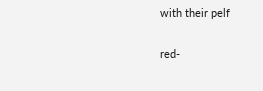with their pelf

red-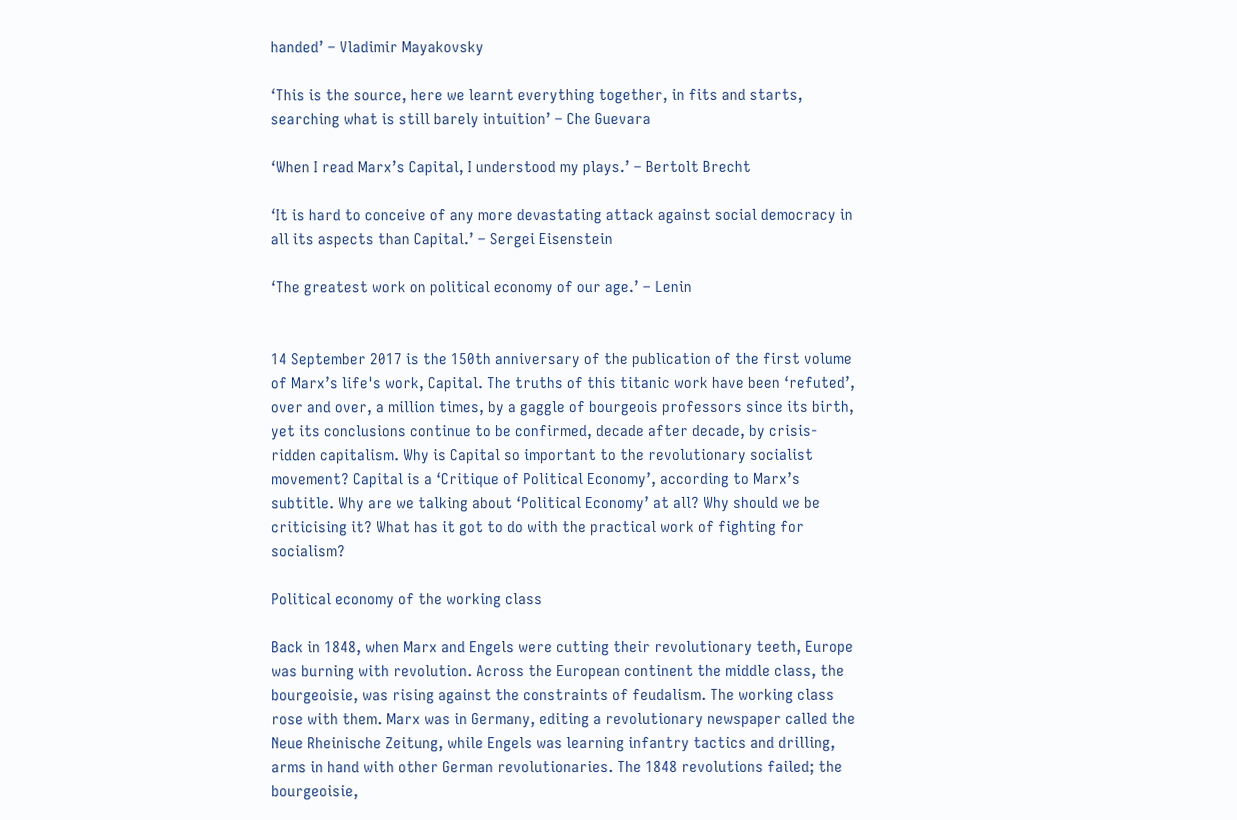handed’ – Vladimir Mayakovsky

‘This is the source, here we learnt everything together, in fits and starts, searching what is still barely intuition’ – Che Guevara

‘When I read Marx’s Capital, I understood my plays.’ – Bertolt Brecht

‘It is hard to conceive of any more devastating attack against social democracy in all its aspects than Capital.’ – Sergei Eisenstein

‘The greatest work on political economy of our age.’ – Lenin


14 September 2017 is the 150th anniversary of the publication of the first volume of Marx’s life's work, Capital. The truths of this titanic work have been ‘refuted’, over and over, a million times, by a gaggle of bourgeois professors since its birth, yet its conclusions continue to be confirmed, decade after decade, by crisis-ridden capitalism. Why is Capital so important to the revolutionary socialist movement? Capital is a ‘Critique of Political Economy’, according to Marx’s subtitle. Why are we talking about ‘Political Economy’ at all? Why should we be criticising it? What has it got to do with the practical work of fighting for socialism?

Political economy of the working class

Back in 1848, when Marx and Engels were cutting their revolutionary teeth, Europe was burning with revolution. Across the European continent the middle class, the bourgeoisie, was rising against the constraints of feudalism. The working class rose with them. Marx was in Germany, editing a revolutionary newspaper called the Neue Rheinische Zeitung, while Engels was learning infantry tactics and drilling, arms in hand with other German revolutionaries. The 1848 revolutions failed; the bourgeoisie,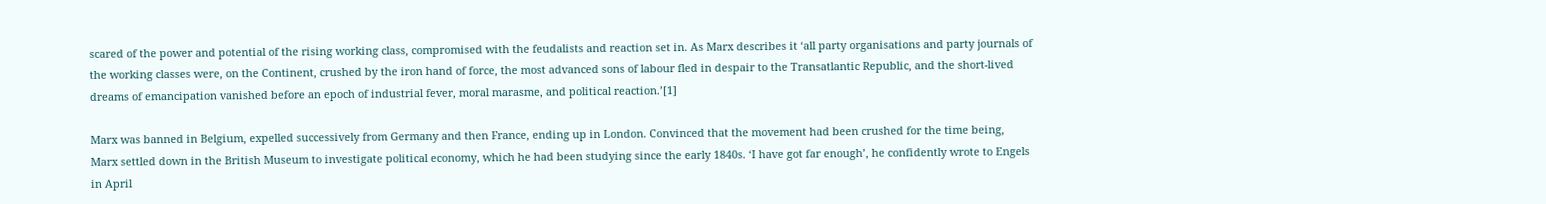scared of the power and potential of the rising working class, compromised with the feudalists and reaction set in. As Marx describes it ‘all party organisations and party journals of the working classes were, on the Continent, crushed by the iron hand of force, the most advanced sons of labour fled in despair to the Transatlantic Republic, and the short-lived dreams of emancipation vanished before an epoch of industrial fever, moral marasme, and political reaction.’[1]

Marx was banned in Belgium, expelled successively from Germany and then France, ending up in London. Convinced that the movement had been crushed for the time being, Marx settled down in the British Museum to investigate political economy, which he had been studying since the early 1840s. ‘I have got far enough’, he confidently wrote to Engels in April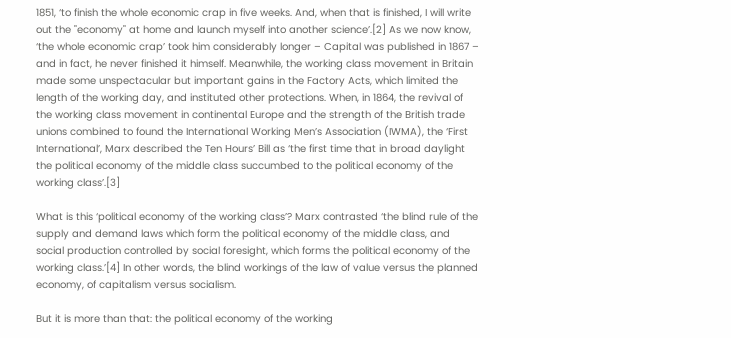1851, ‘to finish the whole economic crap in five weeks. And, when that is finished, I will write out the "economy" at home and launch myself into another science’.[2] As we now know, ‘the whole economic crap’ took him considerably longer – Capital was published in 1867 – and in fact, he never finished it himself. Meanwhile, the working class movement in Britain made some unspectacular but important gains in the Factory Acts, which limited the length of the working day, and instituted other protections. When, in 1864, the revival of the working class movement in continental Europe and the strength of the British trade unions combined to found the International Working Men’s Association (IWMA), the ‘First International’, Marx described the Ten Hours’ Bill as ‘the first time that in broad daylight the political economy of the middle class succumbed to the political economy of the working class’.[3]

What is this ‘political economy of the working class’? Marx contrasted ‘the blind rule of the supply and demand laws which form the political economy of the middle class, and social production controlled by social foresight, which forms the political economy of the working class.’[4] In other words, the blind workings of the law of value versus the planned economy, of capitalism versus socialism.

But it is more than that: the political economy of the working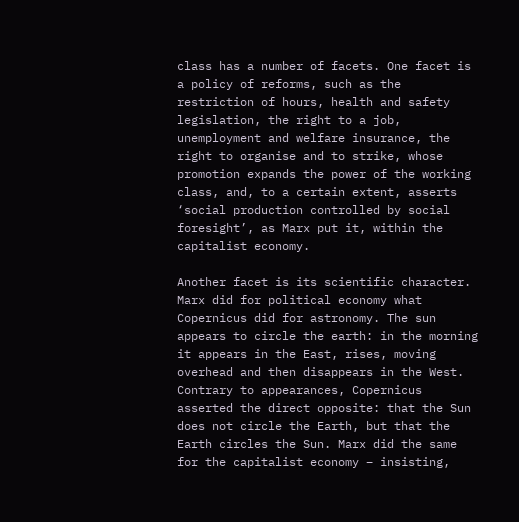class has a number of facets. One facet is a policy of reforms, such as the restriction of hours, health and safety legislation, the right to a job, unemployment and welfare insurance, the right to organise and to strike, whose promotion expands the power of the working class, and, to a certain extent, asserts ‘social production controlled by social foresight’, as Marx put it, within the capitalist economy.

Another facet is its scientific character. Marx did for political economy what Copernicus did for astronomy. The sun appears to circle the earth: in the morning it appears in the East, rises, moving overhead and then disappears in the West. Contrary to appearances, Copernicus asserted the direct opposite: that the Sun does not circle the Earth, but that the Earth circles the Sun. Marx did the same for the capitalist economy – insisting,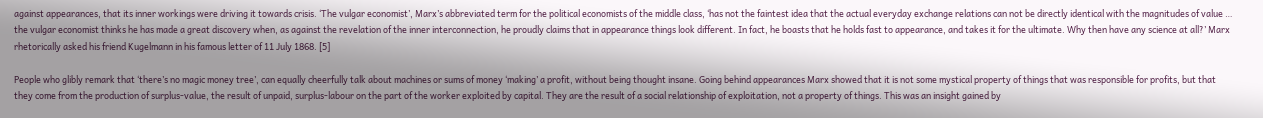against appearances, that its inner workings were driving it towards crisis. ‘The vulgar economist’, Marx’s abbreviated term for the political economists of the middle class, ‘has not the faintest idea that the actual everyday exchange relations can not be directly identical with the magnitudes of value … the vulgar economist thinks he has made a great discovery when, as against the revelation of the inner interconnection, he proudly claims that in appearance things look different. In fact, he boasts that he holds fast to appearance, and takes it for the ultimate. Why then have any science at all?’ Marx rhetorically asked his friend Kugelmann in his famous letter of 11 July 1868. [5]

People who glibly remark that ‘there’s no magic money tree’, can equally cheerfully talk about machines or sums of money ‘making’ a profit, without being thought insane. Going behind appearances Marx showed that it is not some mystical property of things that was responsible for profits, but that they come from the production of surplus-value, the result of unpaid, surplus-labour on the part of the worker exploited by capital. They are the result of a social relationship of exploitation, not a property of things. This was an insight gained by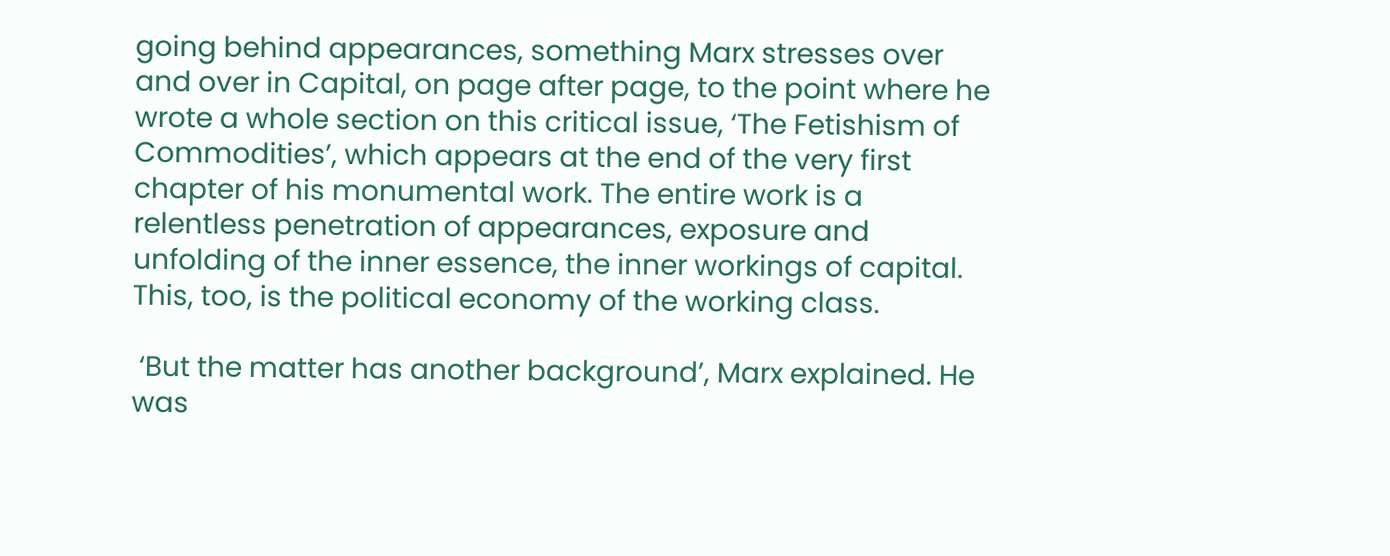going behind appearances, something Marx stresses over and over in Capital, on page after page, to the point where he wrote a whole section on this critical issue, ‘The Fetishism of Commodities’, which appears at the end of the very first chapter of his monumental work. The entire work is a relentless penetration of appearances, exposure and unfolding of the inner essence, the inner workings of capital. This, too, is the political economy of the working class.

 ‘But the matter has another background’, Marx explained. He was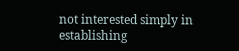not interested simply in establishing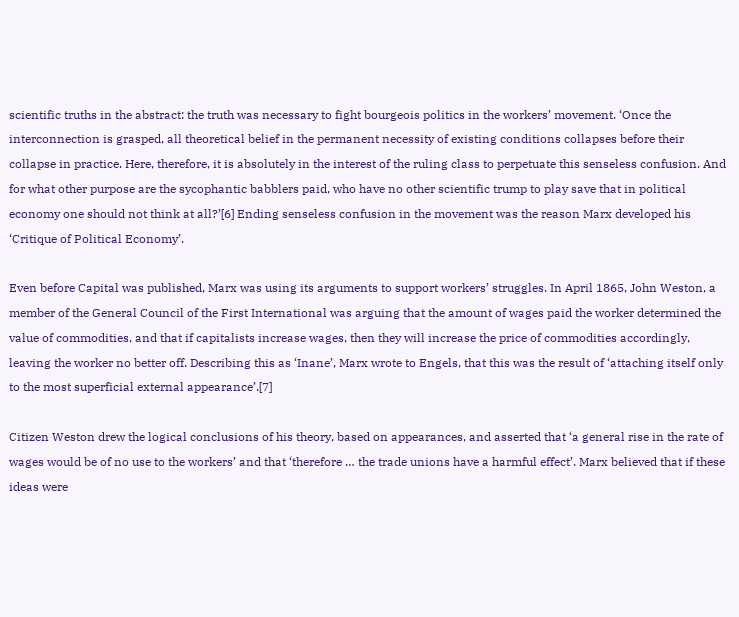scientific truths in the abstract: the truth was necessary to fight bourgeois politics in the workers’ movement. ‘Once the interconnection is grasped, all theoretical belief in the permanent necessity of existing conditions collapses before their collapse in practice. Here, therefore, it is absolutely in the interest of the ruling class to perpetuate this senseless confusion. And for what other purpose are the sycophantic babblers paid, who have no other scientific trump to play save that in political economy one should not think at all?’[6] Ending senseless confusion in the movement was the reason Marx developed his ‘Critique of Political Economy’.

Even before Capital was published, Marx was using its arguments to support workers’ struggles. In April 1865, John Weston, a member of the General Council of the First International was arguing that the amount of wages paid the worker determined the value of commodities, and that if capitalists increase wages, then they will increase the price of commodities accordingly, leaving the worker no better off. Describing this as ‘Inane’, Marx wrote to Engels, that this was the result of ‘attaching itself only to the most superficial external appearance’.[7]

Citizen Weston drew the logical conclusions of his theory, based on appearances, and asserted that ‘a general rise in the rate of wages would be of no use to the workers’ and that ‘therefore … the trade unions have a harmful effect’. Marx believed that if these ideas were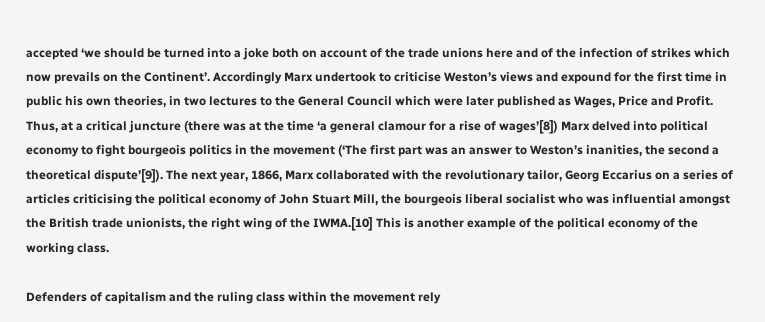accepted ‘we should be turned into a joke both on account of the trade unions here and of the infection of strikes which now prevails on the Continent’. Accordingly Marx undertook to criticise Weston’s views and expound for the first time in public his own theories, in two lectures to the General Council which were later published as Wages, Price and Profit. Thus, at a critical juncture (there was at the time ‘a general clamour for a rise of wages’[8]) Marx delved into political economy to fight bourgeois politics in the movement (‘The first part was an answer to Weston’s inanities, the second a theoretical dispute’[9]). The next year, 1866, Marx collaborated with the revolutionary tailor, Georg Eccarius on a series of articles criticising the political economy of John Stuart Mill, the bourgeois liberal socialist who was influential amongst the British trade unionists, the right wing of the IWMA.[10] This is another example of the political economy of the working class.

Defenders of capitalism and the ruling class within the movement rely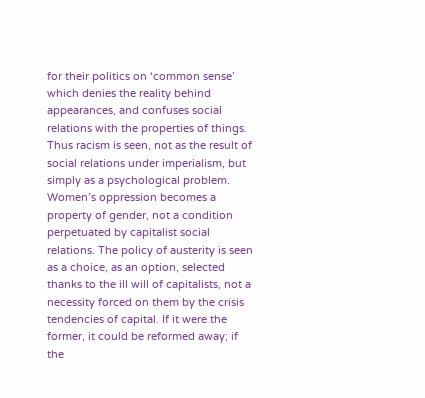for their politics on ‘common sense’ which denies the reality behind appearances, and confuses social relations with the properties of things. Thus racism is seen, not as the result of social relations under imperialism, but simply as a psychological problem. Women’s oppression becomes a property of gender, not a condition perpetuated by capitalist social relations. The policy of austerity is seen as a choice, as an option, selected thanks to the ill will of capitalists, not a necessity forced on them by the crisis tendencies of capital. If it were the former, it could be reformed away; if the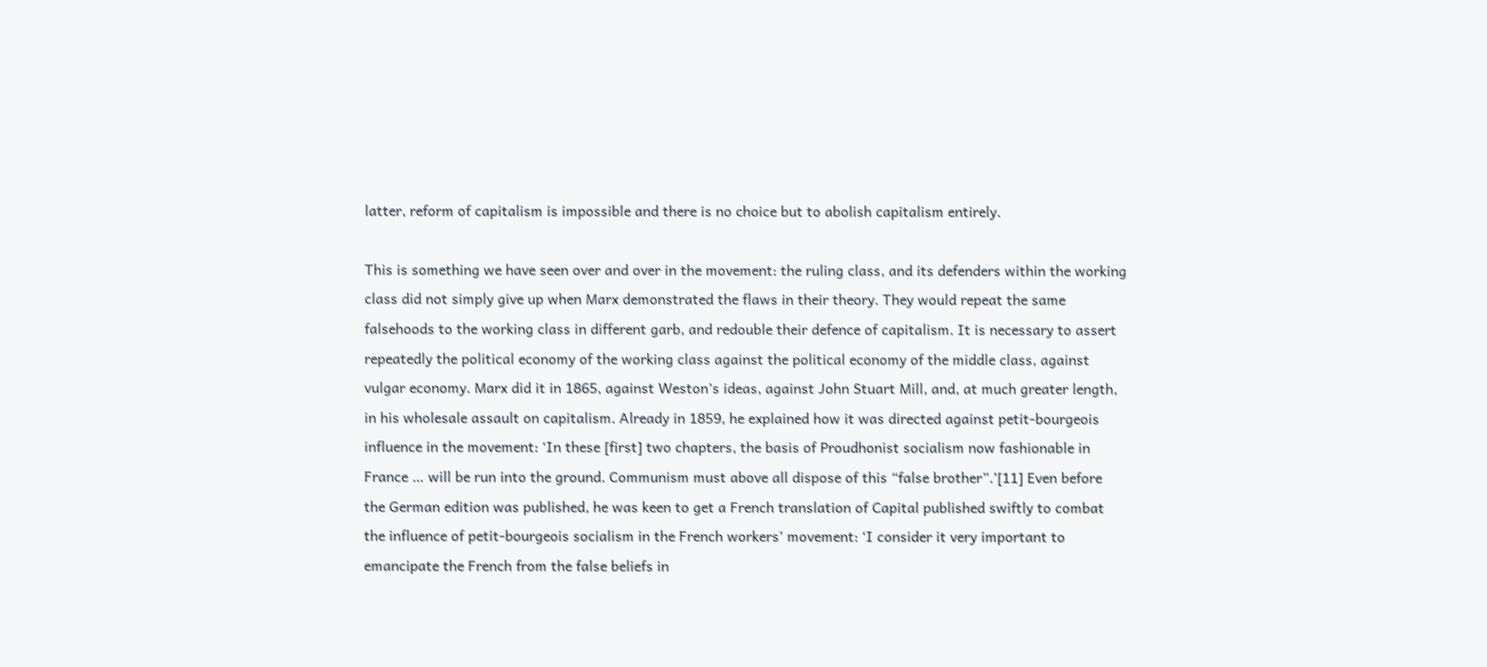latter, reform of capitalism is impossible and there is no choice but to abolish capitalism entirely.

This is something we have seen over and over in the movement: the ruling class, and its defenders within the working class did not simply give up when Marx demonstrated the flaws in their theory. They would repeat the same falsehoods to the working class in different garb, and redouble their defence of capitalism. It is necessary to assert repeatedly the political economy of the working class against the political economy of the middle class, against vulgar economy. Marx did it in 1865, against Weston’s ideas, against John Stuart Mill, and, at much greater length, in his wholesale assault on capitalism. Already in 1859, he explained how it was directed against petit-bourgeois influence in the movement: ‘In these [first] two chapters, the basis of Proudhonist socialism now fashionable in France … will be run into the ground. Communism must above all dispose of this “false brother”.’[11] Even before the German edition was published, he was keen to get a French translation of Capital published swiftly to combat the influence of petit-bourgeois socialism in the French workers’ movement: ‘I consider it very important to emancipate the French from the false beliefs in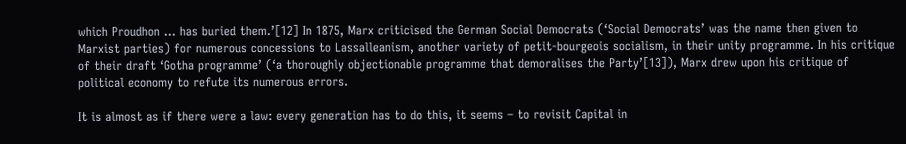which Proudhon … has buried them.’[12] In 1875, Marx criticised the German Social Democrats (‘Social Democrats’ was the name then given to Marxist parties) for numerous concessions to Lassalleanism, another variety of petit-bourgeois socialism, in their unity programme. In his critique of their draft ‘Gotha programme’ (‘a thoroughly objectionable programme that demoralises the Party’[13]), Marx drew upon his critique of political economy to refute its numerous errors.

It is almost as if there were a law: every generation has to do this, it seems – to revisit Capital in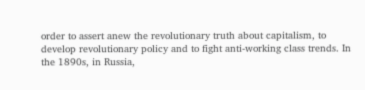order to assert anew the revolutionary truth about capitalism, to develop revolutionary policy and to fight anti-working class trends. In the 1890s, in Russia,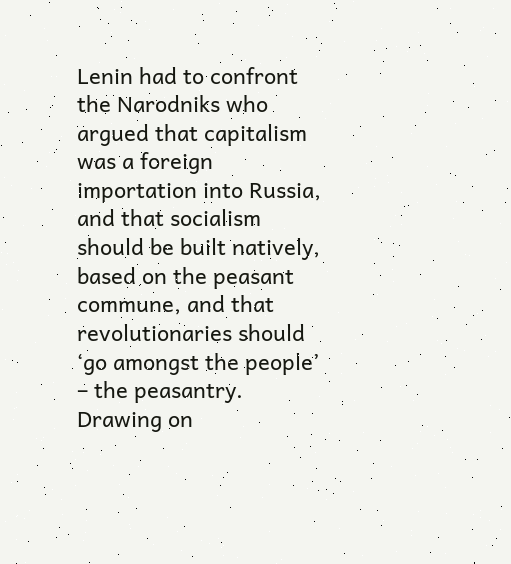Lenin had to confront the Narodniks who argued that capitalism was a foreign importation into Russia, and that socialism should be built natively, based on the peasant commune, and that revolutionaries should ‘go amongst the people’ – the peasantry. Drawing on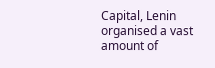Capital, Lenin organised a vast amount of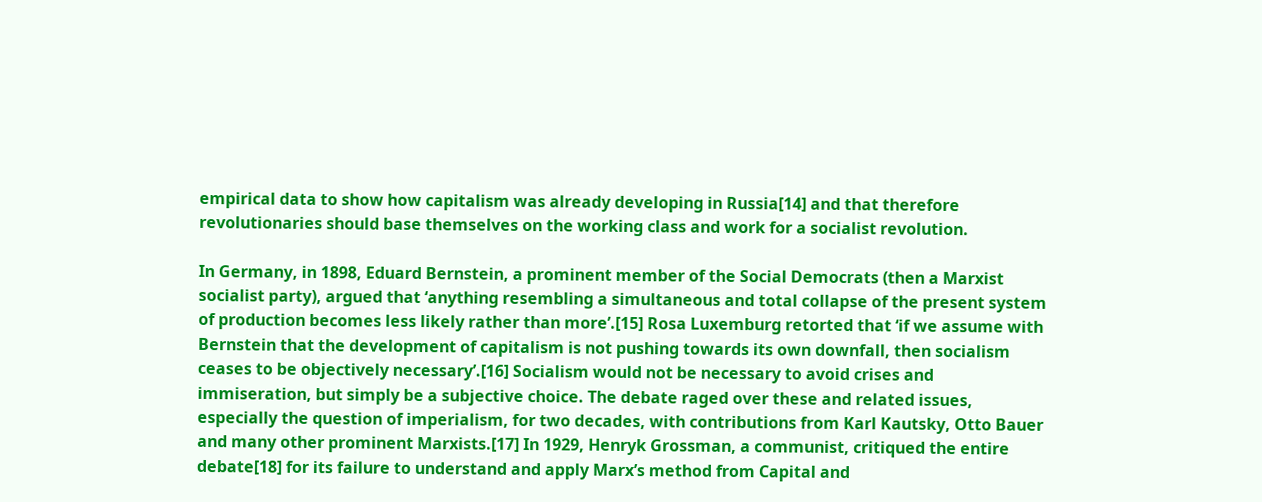empirical data to show how capitalism was already developing in Russia[14] and that therefore revolutionaries should base themselves on the working class and work for a socialist revolution.

In Germany, in 1898, Eduard Bernstein, a prominent member of the Social Democrats (then a Marxist socialist party), argued that ‘anything resembling a simultaneous and total collapse of the present system of production becomes less likely rather than more’.[15] Rosa Luxemburg retorted that ‘if we assume with Bernstein that the development of capitalism is not pushing towards its own downfall, then socialism ceases to be objectively necessary’.[16] Socialism would not be necessary to avoid crises and immiseration, but simply be a subjective choice. The debate raged over these and related issues, especially the question of imperialism, for two decades, with contributions from Karl Kautsky, Otto Bauer and many other prominent Marxists.[17] In 1929, Henryk Grossman, a communist, critiqued the entire debate[18] for its failure to understand and apply Marx’s method from Capital and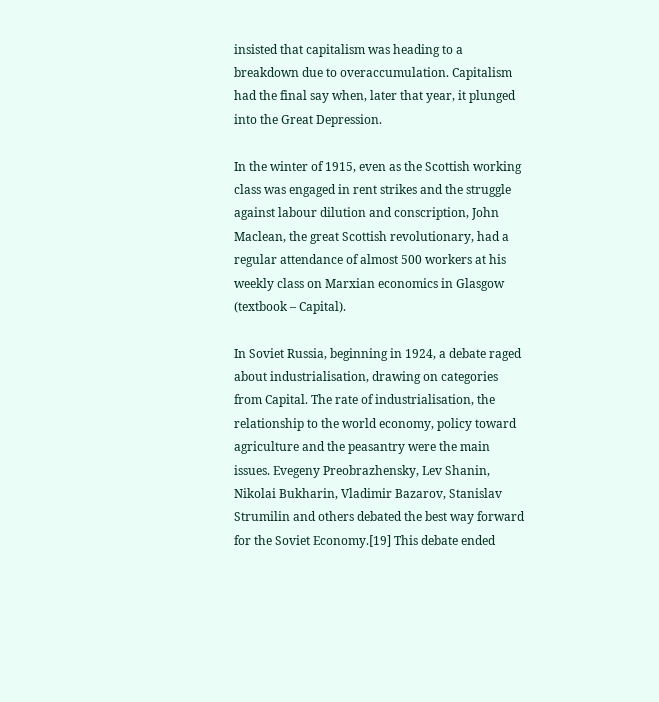insisted that capitalism was heading to a breakdown due to overaccumulation. Capitalism had the final say when, later that year, it plunged into the Great Depression.

In the winter of 1915, even as the Scottish working class was engaged in rent strikes and the struggle against labour dilution and conscription, John Maclean, the great Scottish revolutionary, had a regular attendance of almost 500 workers at his weekly class on Marxian economics in Glasgow (textbook – Capital).

In Soviet Russia, beginning in 1924, a debate raged about industrialisation, drawing on categories from Capital. The rate of industrialisation, the relationship to the world economy, policy toward agriculture and the peasantry were the main issues. Evegeny Preobrazhensky, Lev Shanin, Nikolai Bukharin, Vladimir Bazarov, Stanislav Strumilin and others debated the best way forward for the Soviet Economy.[19] This debate ended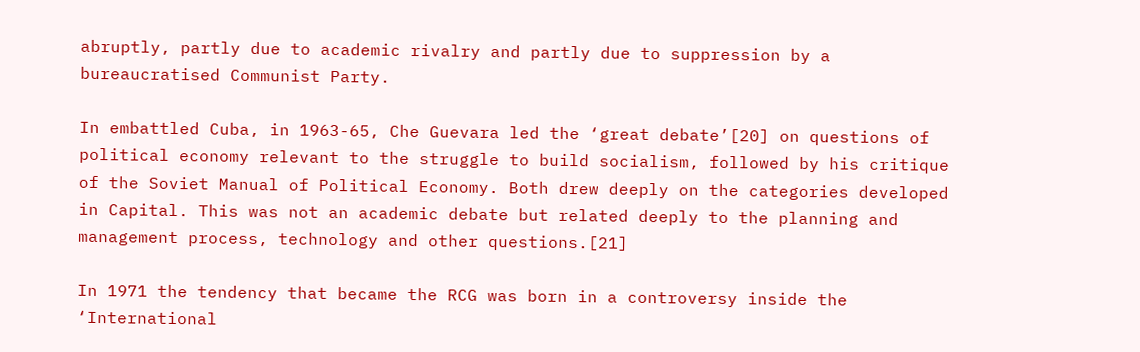abruptly, partly due to academic rivalry and partly due to suppression by a bureaucratised Communist Party.

In embattled Cuba, in 1963-65, Che Guevara led the ‘great debate’[20] on questions of political economy relevant to the struggle to build socialism, followed by his critique of the Soviet Manual of Political Economy. Both drew deeply on the categories developed in Capital. This was not an academic debate but related deeply to the planning and management process, technology and other questions.[21]

In 1971 the tendency that became the RCG was born in a controversy inside the ‘International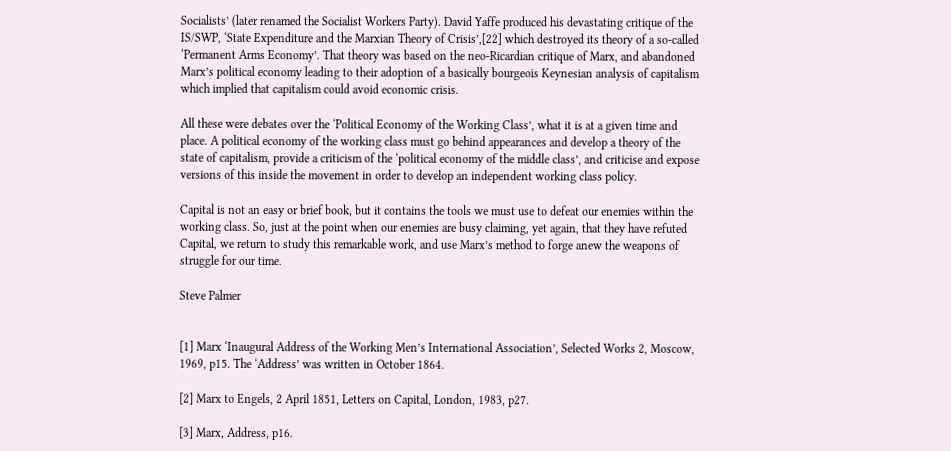Socialists’ (later renamed the Socialist Workers Party). David Yaffe produced his devastating critique of the IS/SWP, ‘State Expenditure and the Marxian Theory of Crisis’,[22] which destroyed its theory of a so-called ‘Permanent Arms Economy’. That theory was based on the neo-Ricardian critique of Marx, and abandoned Marx’s political economy leading to their adoption of a basically bourgeois Keynesian analysis of capitalism which implied that capitalism could avoid economic crisis.

All these were debates over the ‘Political Economy of the Working Class’, what it is at a given time and place. A political economy of the working class must go behind appearances and develop a theory of the state of capitalism, provide a criticism of the ‘political economy of the middle class’, and criticise and expose versions of this inside the movement in order to develop an independent working class policy.

Capital is not an easy or brief book, but it contains the tools we must use to defeat our enemies within the working class. So, just at the point when our enemies are busy claiming, yet again, that they have refuted Capital, we return to study this remarkable work, and use Marx’s method to forge anew the weapons of struggle for our time.

Steve Palmer


[1] Marx ‘Inaugural Address of the Working Men’s International Association’, Selected Works 2, Moscow, 1969, p15. The ‘Address’ was written in October 1864.

[2] Marx to Engels, 2 April 1851, Letters on Capital, London, 1983, p27.

[3] Marx, Address, p16.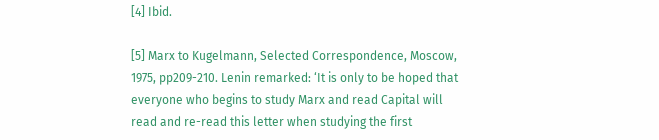[4] Ibid.

[5] Marx to Kugelmann, Selected Correspondence, Moscow, 1975, pp209-210. Lenin remarked: ‘It is only to be hoped that everyone who begins to study Marx and read Capital will read and re-read this letter when studying the first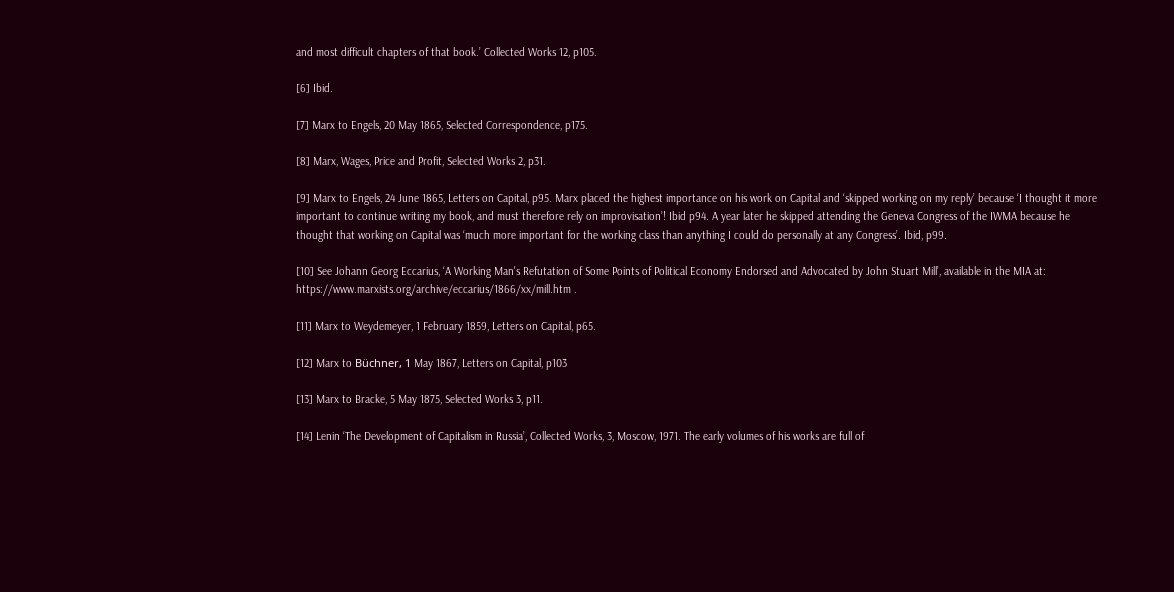and most difficult chapters of that book.’ Collected Works 12, p105.

[6] Ibid.

[7] Marx to Engels, 20 May 1865, Selected Correspondence, p175.

[8] Marx, Wages, Price and Profit, Selected Works 2, p31.

[9] Marx to Engels, 24 June 1865, Letters on Capital, p95. Marx placed the highest importance on his work on Capital and ‘skipped working on my reply’ because ‘I thought it more important to continue writing my book, and must therefore rely on improvisation’! Ibid p94. A year later he skipped attending the Geneva Congress of the IWMA because he thought that working on Capital was ‘much more important for the working class than anything I could do personally at any Congress’. Ibid, p99.

[10] See Johann Georg Eccarius, ‘A Working Man's Refutation of Some Points of Political Economy Endorsed and Advocated by John Stuart Mill’, available in the MIA at: https://www.marxists.org/archive/eccarius/1866/xx/mill.htm .

[11] Marx to Weydemeyer, 1 February 1859, Letters on Capital, p65.

[12] Marx to Büchner, 1 May 1867, Letters on Capital, p103

[13] Marx to Bracke, 5 May 1875, Selected Works 3, p11.

[14] Lenin ‘The Development of Capitalism in Russia’, Collected Works, 3, Moscow, 1971. The early volumes of his works are full of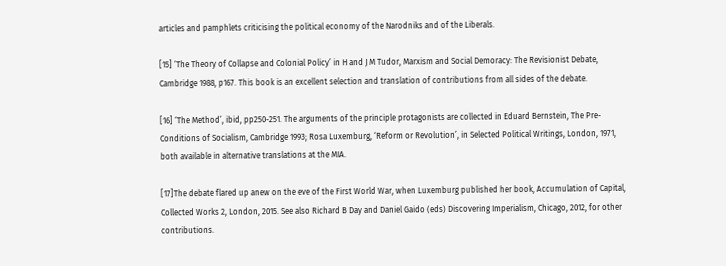articles and pamphlets criticising the political economy of the Narodniks and of the Liberals.

[15] ‘The Theory of Collapse and Colonial Policy’ in H and J M Tudor, Marxism and Social Demoracy: The Revisionist Debate, Cambridge 1988, p167. This book is an excellent selection and translation of contributions from all sides of the debate.

[16] ‘The Method’, ibid, pp250-251. The arguments of the principle protagonists are collected in Eduard Bernstein, The Pre-Conditions of Socialism, Cambridge 1993; Rosa Luxemburg, ‘Reform or Revolution’, in Selected Political Writings, London, 1971, both available in alternative translations at the MIA.

[17]The debate flared up anew on the eve of the First World War, when Luxemburg published her book, Accumulation of Capital, Collected Works 2, London, 2015. See also Richard B Day and Daniel Gaido (eds) Discovering Imperialism, Chicago, 2012, for other contributions.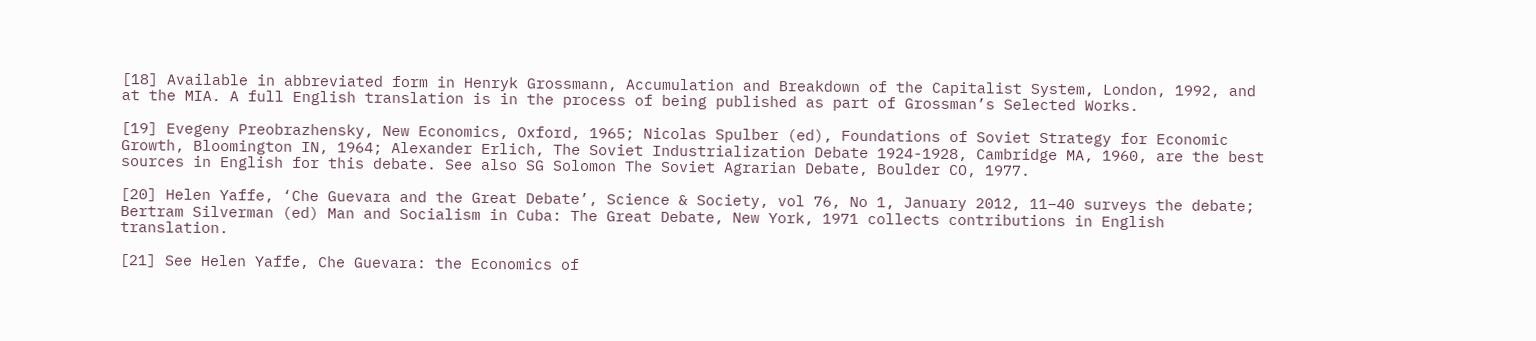[18] Available in abbreviated form in Henryk Grossmann, Accumulation and Breakdown of the Capitalist System, London, 1992, and at the MIA. A full English translation is in the process of being published as part of Grossman’s Selected Works.

[19] Evegeny Preobrazhensky, New Economics, Oxford, 1965; Nicolas Spulber (ed), Foundations of Soviet Strategy for Economic Growth, Bloomington IN, 1964; Alexander Erlich, The Soviet Industrialization Debate 1924-1928, Cambridge MA, 1960, are the best sources in English for this debate. See also SG Solomon The Soviet Agrarian Debate, Boulder CO, 1977.

[20] Helen Yaffe, ‘Che Guevara and the Great Debate’, Science & Society, vol 76, No 1, January 2012, 11–40 surveys the debate; Bertram Silverman (ed) Man and Socialism in Cuba: The Great Debate, New York, 1971 collects contributions in English translation.

[21] See Helen Yaffe, Che Guevara: the Economics of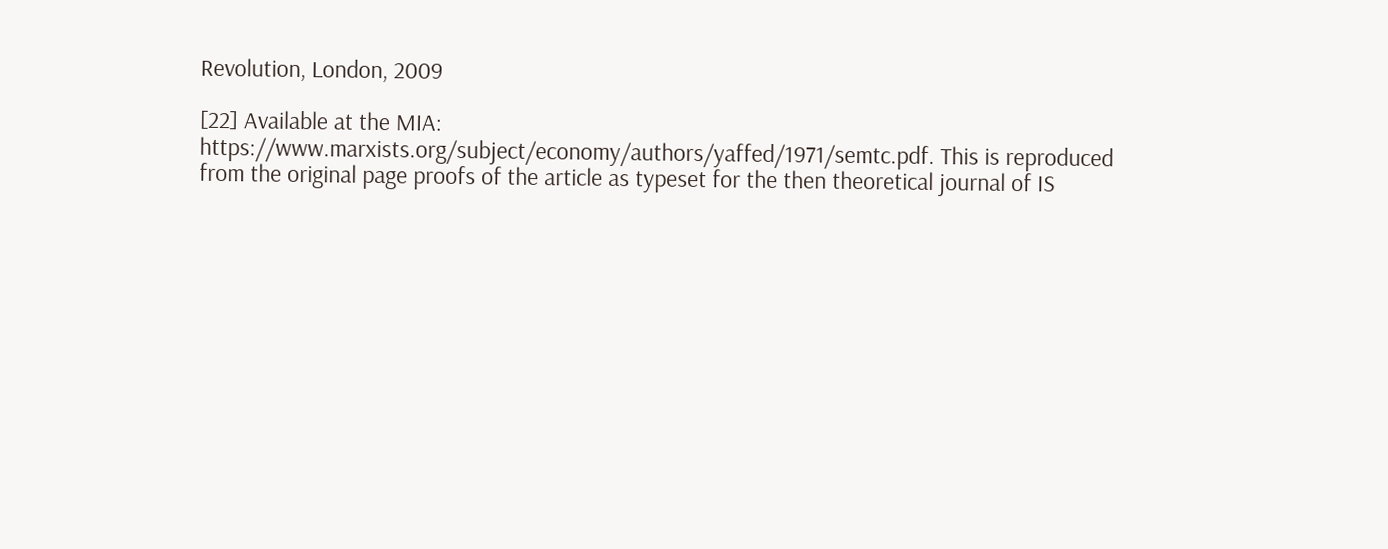Revolution, London, 2009

[22] Available at the MIA: https://www.marxists.org/subject/economy/authors/yaffed/1971/semtc.pdf. This is reproduced from the original page proofs of the article as typeset for the then theoretical journal of IS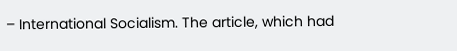– International Socialism. The article, which had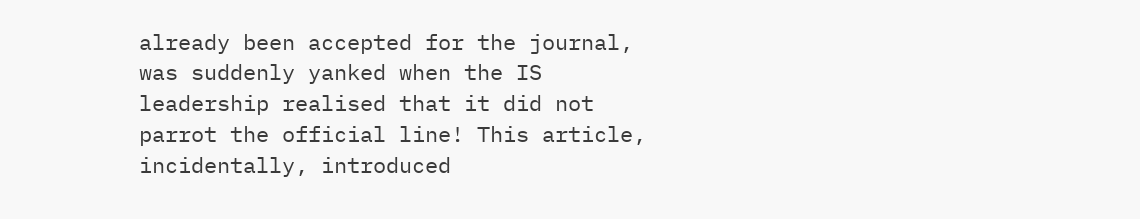already been accepted for the journal, was suddenly yanked when the IS leadership realised that it did not parrot the official line! This article, incidentally, introduced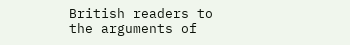British readers to the arguments of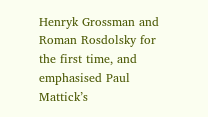Henryk Grossman and Roman Rosdolsky for the first time, and emphasised Paul Mattick’s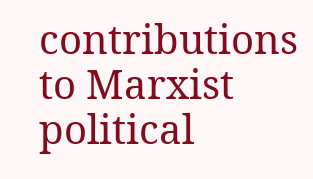contributions to Marxist political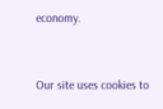economy.


Our site uses cookies to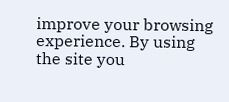improve your browsing experience. By using the site you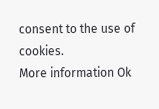consent to the use of cookies.
More information Ok